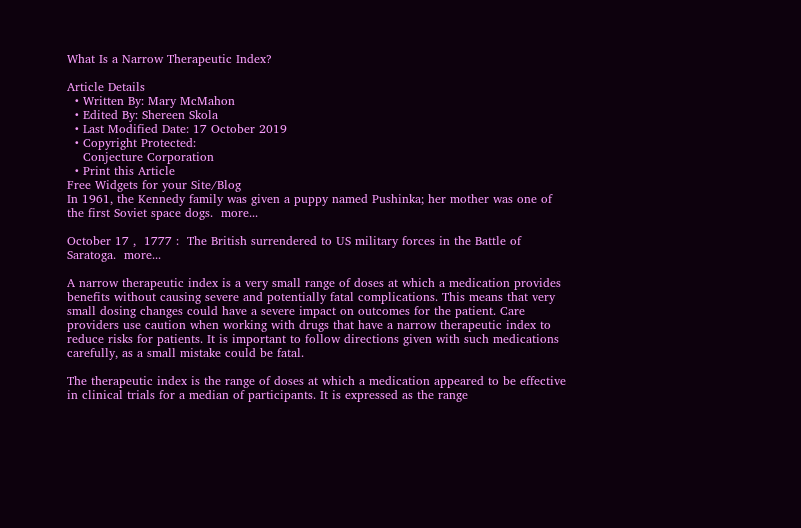What Is a Narrow Therapeutic Index?

Article Details
  • Written By: Mary McMahon
  • Edited By: Shereen Skola
  • Last Modified Date: 17 October 2019
  • Copyright Protected:
    Conjecture Corporation
  • Print this Article
Free Widgets for your Site/Blog
In 1961, the Kennedy family was given a puppy named Pushinka; her mother was one of the first Soviet space dogs.  more...

October 17 ,  1777 :  The British surrendered to US military forces in the Battle of Saratoga.  more...

A narrow therapeutic index is a very small range of doses at which a medication provides benefits without causing severe and potentially fatal complications. This means that very small dosing changes could have a severe impact on outcomes for the patient. Care providers use caution when working with drugs that have a narrow therapeutic index to reduce risks for patients. It is important to follow directions given with such medications carefully, as a small mistake could be fatal.

The therapeutic index is the range of doses at which a medication appeared to be effective in clinical trials for a median of participants. It is expressed as the range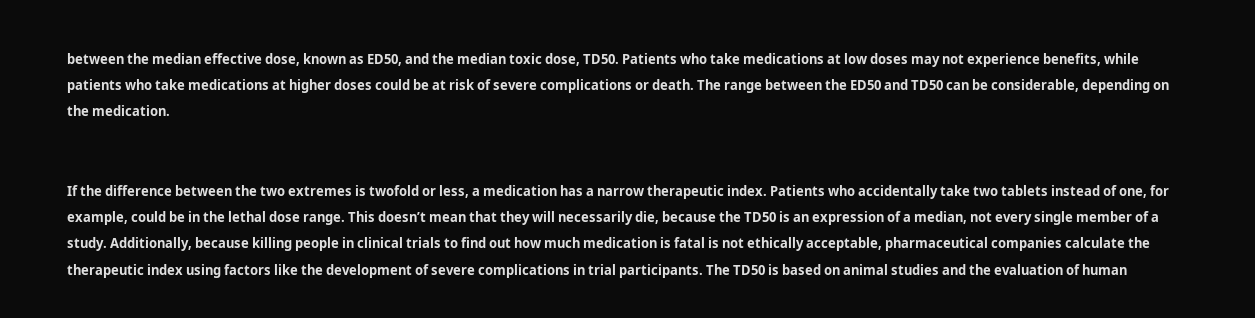between the median effective dose, known as ED50, and the median toxic dose, TD50. Patients who take medications at low doses may not experience benefits, while patients who take medications at higher doses could be at risk of severe complications or death. The range between the ED50 and TD50 can be considerable, depending on the medication.


If the difference between the two extremes is twofold or less, a medication has a narrow therapeutic index. Patients who accidentally take two tablets instead of one, for example, could be in the lethal dose range. This doesn’t mean that they will necessarily die, because the TD50 is an expression of a median, not every single member of a study. Additionally, because killing people in clinical trials to find out how much medication is fatal is not ethically acceptable, pharmaceutical companies calculate the therapeutic index using factors like the development of severe complications in trial participants. The TD50 is based on animal studies and the evaluation of human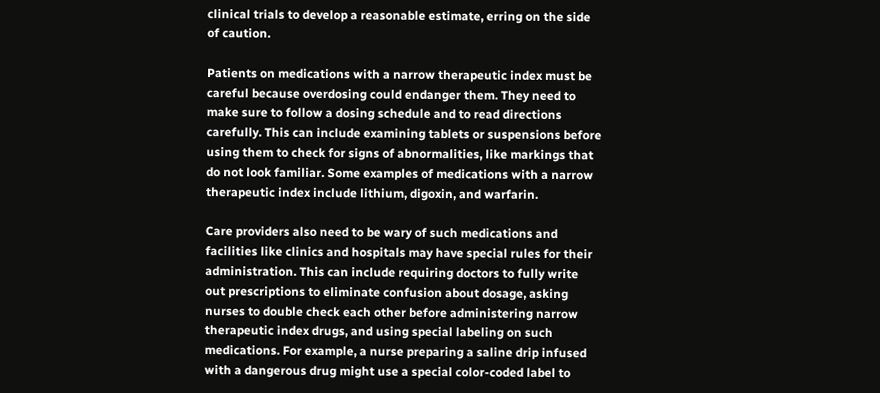clinical trials to develop a reasonable estimate, erring on the side of caution.

Patients on medications with a narrow therapeutic index must be careful because overdosing could endanger them. They need to make sure to follow a dosing schedule and to read directions carefully. This can include examining tablets or suspensions before using them to check for signs of abnormalities, like markings that do not look familiar. Some examples of medications with a narrow therapeutic index include lithium, digoxin, and warfarin.

Care providers also need to be wary of such medications and facilities like clinics and hospitals may have special rules for their administration. This can include requiring doctors to fully write out prescriptions to eliminate confusion about dosage, asking nurses to double check each other before administering narrow therapeutic index drugs, and using special labeling on such medications. For example, a nurse preparing a saline drip infused with a dangerous drug might use a special color-coded label to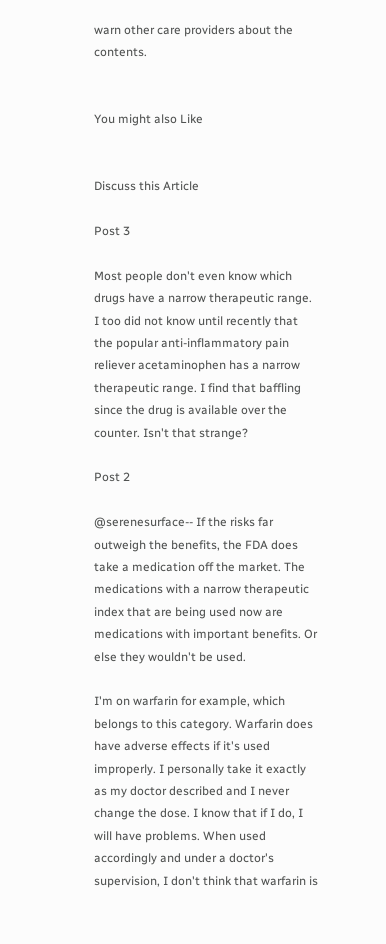warn other care providers about the contents.


You might also Like


Discuss this Article

Post 3

Most people don't even know which drugs have a narrow therapeutic range. I too did not know until recently that the popular anti-inflammatory pain reliever acetaminophen has a narrow therapeutic range. I find that baffling since the drug is available over the counter. Isn't that strange?

Post 2

@serenesurface-- If the risks far outweigh the benefits, the FDA does take a medication off the market. The medications with a narrow therapeutic index that are being used now are medications with important benefits. Or else they wouldn't be used.

I'm on warfarin for example, which belongs to this category. Warfarin does have adverse effects if it's used improperly. I personally take it exactly as my doctor described and I never change the dose. I know that if I do, I will have problems. When used accordingly and under a doctor's supervision, I don't think that warfarin is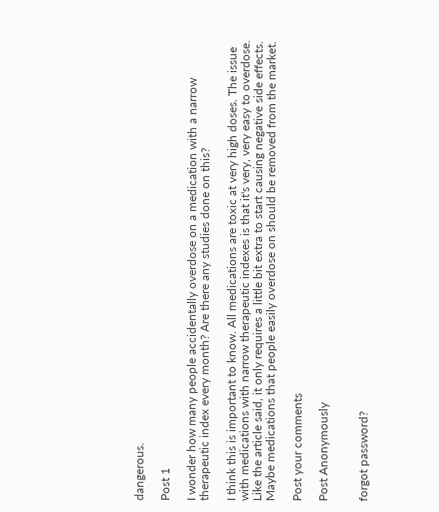dangerous.

Post 1

I wonder how many people accidentally overdose on a medication with a narrow therapeutic index every month? Are there any studies done on this?

I think this is important to know. All medications are toxic at very high doses. The issue with medications with narrow therapeutic indexes is that it's very, very easy to overdose. Like the article said, it only requires a little bit extra to start causing negative side effects. Maybe medications that people easily overdose on should be removed from the market.

Post your comments

Post Anonymously


forgot password?